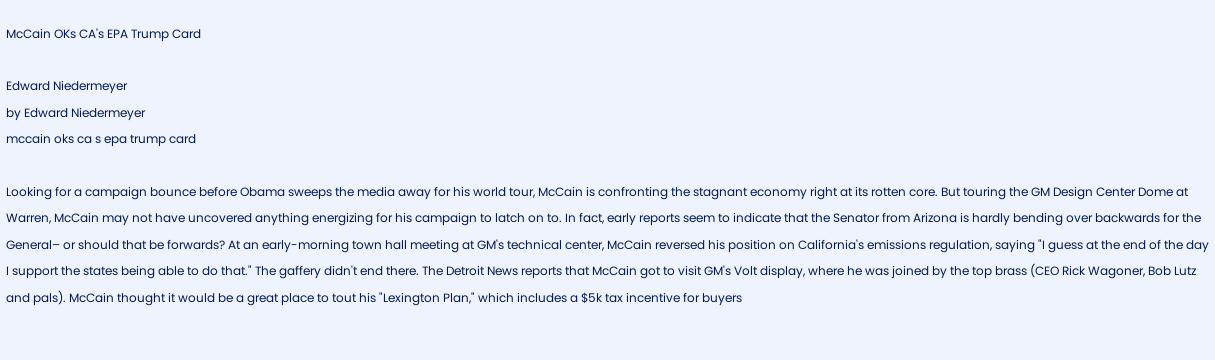McCain OKs CA's EPA Trump Card

Edward Niedermeyer
by Edward Niedermeyer
mccain oks ca s epa trump card

Looking for a campaign bounce before Obama sweeps the media away for his world tour, McCain is confronting the stagnant economy right at its rotten core. But touring the GM Design Center Dome at Warren, McCain may not have uncovered anything energizing for his campaign to latch on to. In fact, early reports seem to indicate that the Senator from Arizona is hardly bending over backwards for the General– or should that be forwards? At an early-morning town hall meeting at GM's technical center, McCain reversed his position on California's emissions regulation, saying "I guess at the end of the day I support the states being able to do that." The gaffery didn't end there. The Detroit News reports that McCain got to visit GM's Volt display, where he was joined by the top brass (CEO Rick Wagoner, Bob Lutz and pals). McCain thought it would be a great place to tout his "Lexington Plan," which includes a $5k tax incentive for buyers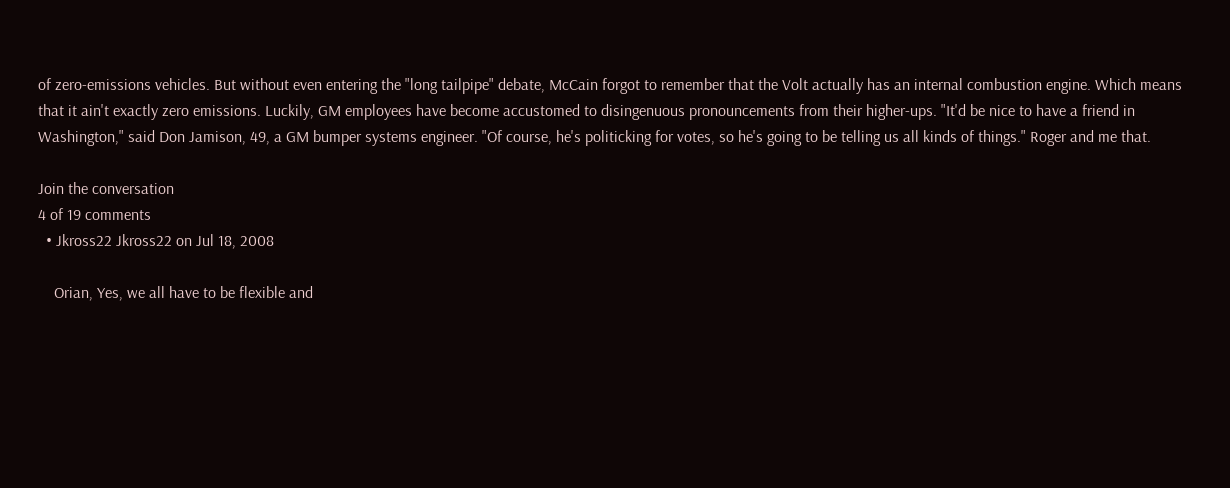of zero-emissions vehicles. But without even entering the "long tailpipe" debate, McCain forgot to remember that the Volt actually has an internal combustion engine. Which means that it ain't exactly zero emissions. Luckily, GM employees have become accustomed to disingenuous pronouncements from their higher-ups. "It'd be nice to have a friend in Washington," said Don Jamison, 49, a GM bumper systems engineer. "Of course, he's politicking for votes, so he's going to be telling us all kinds of things." Roger and me that.

Join the conversation
4 of 19 comments
  • Jkross22 Jkross22 on Jul 18, 2008

    Orian, Yes, we all have to be flexible and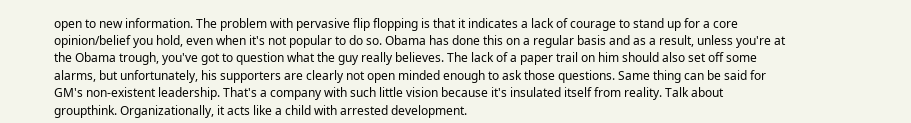open to new information. The problem with pervasive flip flopping is that it indicates a lack of courage to stand up for a core opinion/belief you hold, even when it's not popular to do so. Obama has done this on a regular basis and as a result, unless you're at the Obama trough, you've got to question what the guy really believes. The lack of a paper trail on him should also set off some alarms, but unfortunately, his supporters are clearly not open minded enough to ask those questions. Same thing can be said for GM's non-existent leadership. That's a company with such little vision because it's insulated itself from reality. Talk about groupthink. Organizationally, it acts like a child with arrested development.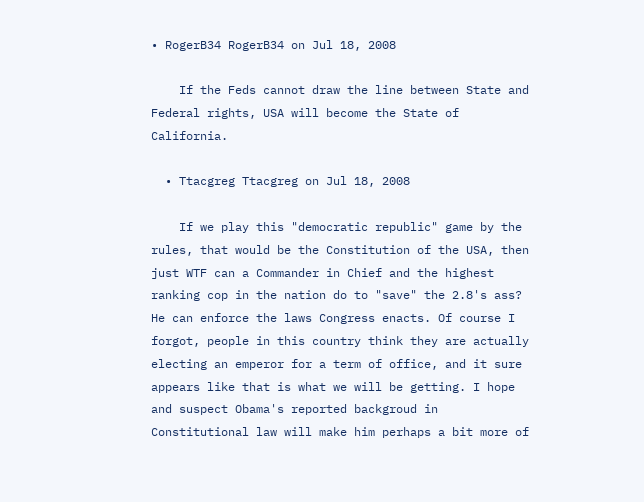• RogerB34 RogerB34 on Jul 18, 2008

    If the Feds cannot draw the line between State and Federal rights, USA will become the State of California.

  • Ttacgreg Ttacgreg on Jul 18, 2008

    If we play this "democratic republic" game by the rules, that would be the Constitution of the USA, then just WTF can a Commander in Chief and the highest ranking cop in the nation do to "save" the 2.8's ass? He can enforce the laws Congress enacts. Of course I forgot, people in this country think they are actually electing an emperor for a term of office, and it sure appears like that is what we will be getting. I hope and suspect Obama's reported backgroud in Constitutional law will make him perhaps a bit more of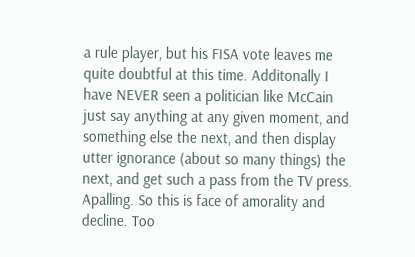a rule player, but his FISA vote leaves me quite doubtful at this time. Additonally I have NEVER seen a politician like McCain just say anything at any given moment, and something else the next, and then display utter ignorance (about so many things) the next, and get such a pass from the TV press. Apalling. So this is face of amorality and decline. Too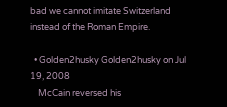bad we cannot imitate Switzerland instead of the Roman Empire.

  • Golden2husky Golden2husky on Jul 19, 2008
    McCain reversed his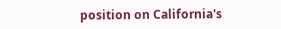position on California's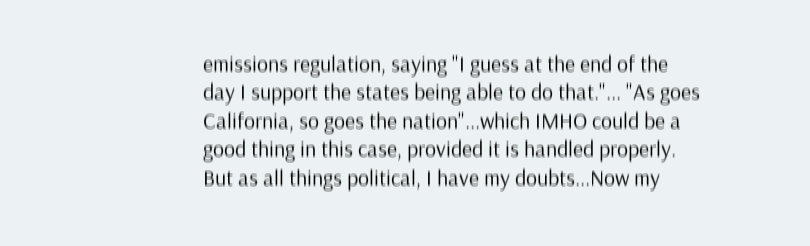emissions regulation, saying "I guess at the end of the day I support the states being able to do that."... "As goes California, so goes the nation"...which IMHO could be a good thing in this case, provided it is handled properly. But as all things political, I have my doubts...Now my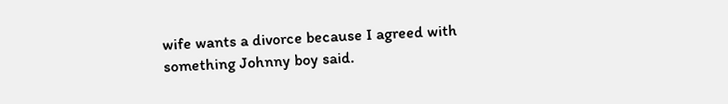wife wants a divorce because I agreed with something Johnny boy said.